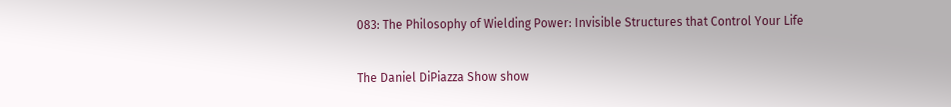083: The Philosophy of Wielding Power: Invisible Structures that Control Your Life

The Daniel DiPiazza Show show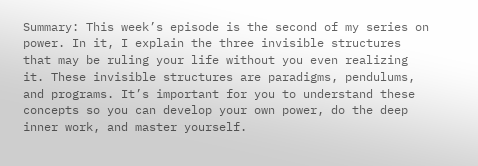Summary: This week’s episode is the second of my series on power. In it, I explain the three invisible structures that may be ruling your life without you even realizing it. These invisible structures are paradigms, pendulums, and programs. It’s important for you to understand these concepts so you can develop your own power, do the deep inner work, and master yourself.